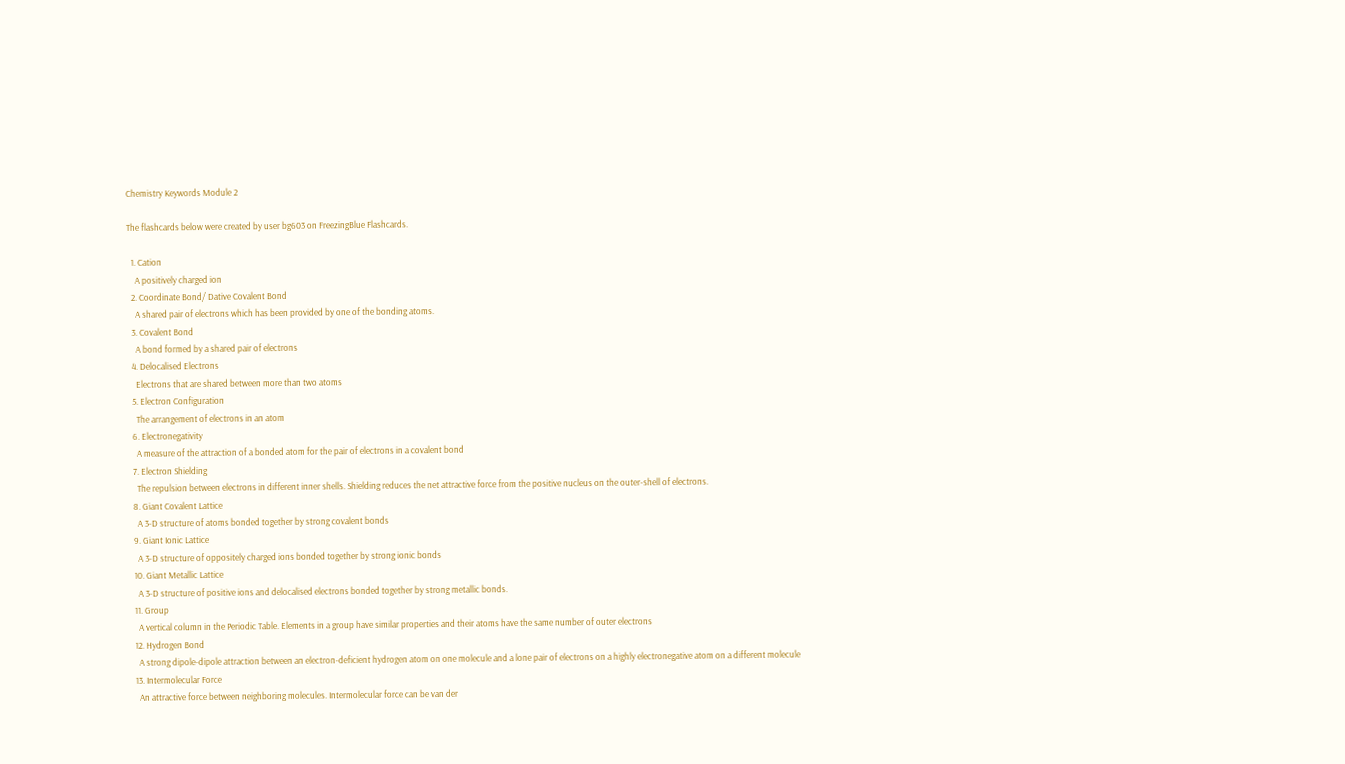Chemistry Keywords Module 2

The flashcards below were created by user bg603 on FreezingBlue Flashcards.

  1. Cation
    A positively charged ion
  2. Coordinate Bond/ Dative Covalent Bond
    A shared pair of electrons which has been provided by one of the bonding atoms.
  3. Covalent Bond
    A bond formed by a shared pair of electrons
  4. Delocalised Electrons
    Electrons that are shared between more than two atoms
  5. Electron Configuration
    The arrangement of electrons in an atom
  6. Electronegativity
    A measure of the attraction of a bonded atom for the pair of electrons in a covalent bond
  7. Electron Shielding
    The repulsion between electrons in different inner shells. Shielding reduces the net attractive force from the positive nucleus on the outer-shell of electrons.
  8. Giant Covalent Lattice
    A 3-D structure of atoms bonded together by strong covalent bonds
  9. Giant Ionic Lattice
    A 3-D structure of oppositely charged ions bonded together by strong ionic bonds
  10. Giant Metallic Lattice
    A 3-D structure of positive ions and delocalised electrons bonded together by strong metallic bonds.
  11. Group
    A vertical column in the Periodic Table. Elements in a group have similar properties and their atoms have the same number of outer electrons
  12. Hydrogen Bond
    A strong dipole-dipole attraction between an electron-deficient hydrogen atom on one molecule and a lone pair of electrons on a highly electronegative atom on a different molecule
  13. Intermolecular Force
    An attractive force between neighboring molecules. Intermolecular force can be van der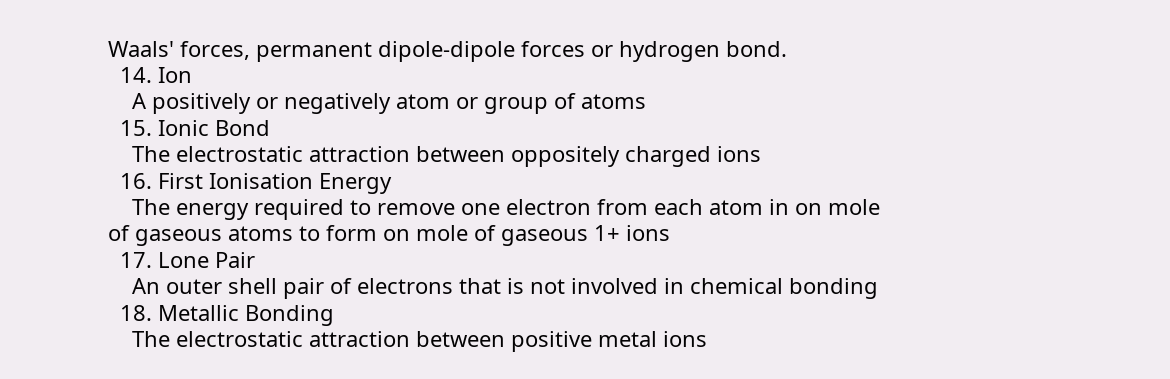Waals' forces, permanent dipole-dipole forces or hydrogen bond.
  14. Ion
    A positively or negatively atom or group of atoms
  15. Ionic Bond
    The electrostatic attraction between oppositely charged ions
  16. First Ionisation Energy
    The energy required to remove one electron from each atom in on mole of gaseous atoms to form on mole of gaseous 1+ ions
  17. Lone Pair
    An outer shell pair of electrons that is not involved in chemical bonding
  18. Metallic Bonding
    The electrostatic attraction between positive metal ions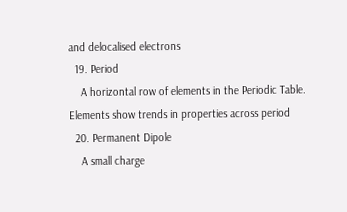and delocalised electrons
  19. Period
    A horizontal row of elements in the Periodic Table. Elements show trends in properties across period
  20. Permanent Dipole
    A small charge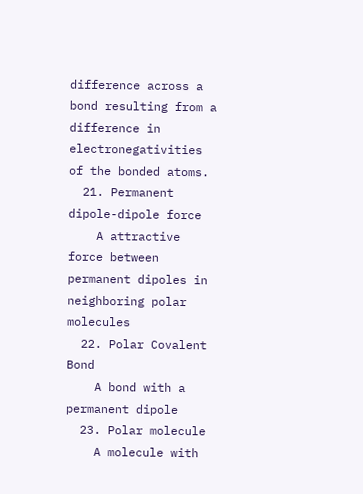difference across a bond resulting from a difference in electronegativities of the bonded atoms.
  21. Permanent dipole-dipole force
    A attractive force between permanent dipoles in neighboring polar molecules
  22. Polar Covalent Bond
    A bond with a permanent dipole
  23. Polar molecule
    A molecule with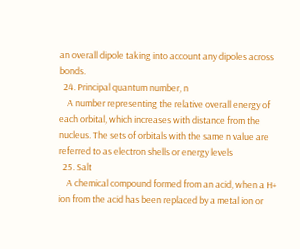an overall dipole taking into account any dipoles across bonds.
  24. Principal quantum number, n
    A number representing the relative overall energy of each orbital, which increases with distance from the nucleus. The sets of orbitals with the same n value are referred to as electron shells or energy levels
  25. Salt
    A chemical compound formed from an acid, when a H+ ion from the acid has been replaced by a metal ion or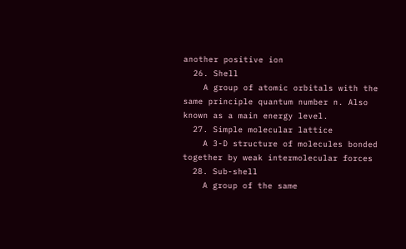another positive ion
  26. Shell
    A group of atomic orbitals with the same principle quantum number n. Also known as a main energy level.
  27. Simple molecular lattice
    A 3-D structure of molecules bonded together by weak intermolecular forces
  28. Sub-shell
    A group of the same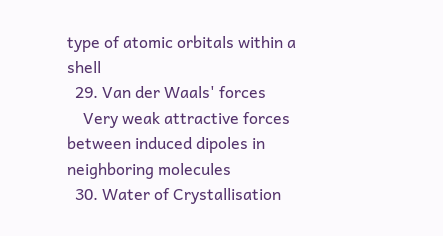type of atomic orbitals within a shell
  29. Van der Waals' forces
    Very weak attractive forces between induced dipoles in neighboring molecules
  30. Water of Crystallisation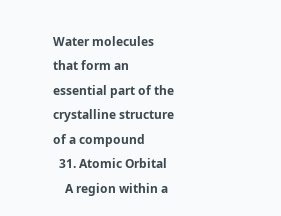Water molecules that form an essential part of the crystalline structure of a compound
  31. Atomic Orbital
    A region within a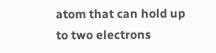atom that can hold up to two electrons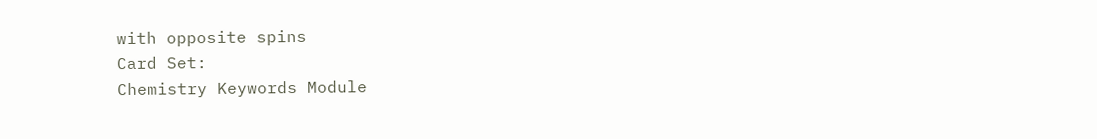with opposite spins
Card Set:
Chemistry Keywords Module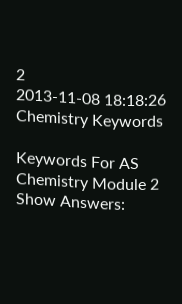2
2013-11-08 18:18:26
Chemistry Keywords

Keywords For AS Chemistry Module 2
Show Answers: